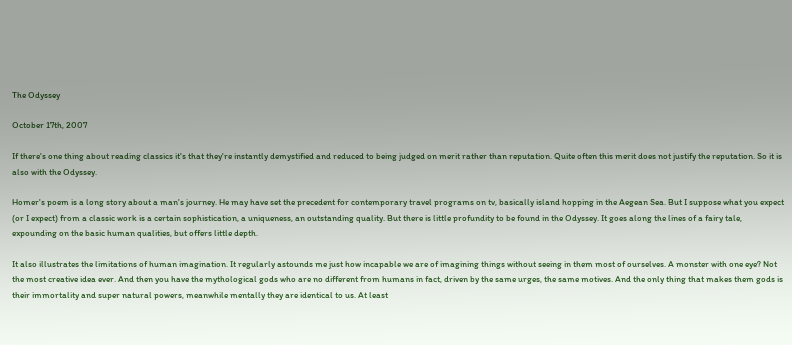The Odyssey

October 17th, 2007

If there's one thing about reading classics it's that they're instantly demystified and reduced to being judged on merit rather than reputation. Quite often this merit does not justify the reputation. So it is also with the Odyssey.

Homer's poem is a long story about a man's journey. He may have set the precedent for contemporary travel programs on tv, basically island hopping in the Aegean Sea. But I suppose what you expect (or I expect) from a classic work is a certain sophistication, a uniqueness, an outstanding quality. But there is little profundity to be found in the Odyssey. It goes along the lines of a fairy tale, expounding on the basic human qualities, but offers little depth.

It also illustrates the limitations of human imagination. It regularly astounds me just how incapable we are of imagining things without seeing in them most of ourselves. A monster with one eye? Not the most creative idea ever. And then you have the mythological gods who are no different from humans in fact, driven by the same urges, the same motives. And the only thing that makes them gods is their immortality and super natural powers, meanwhile mentally they are identical to us. At least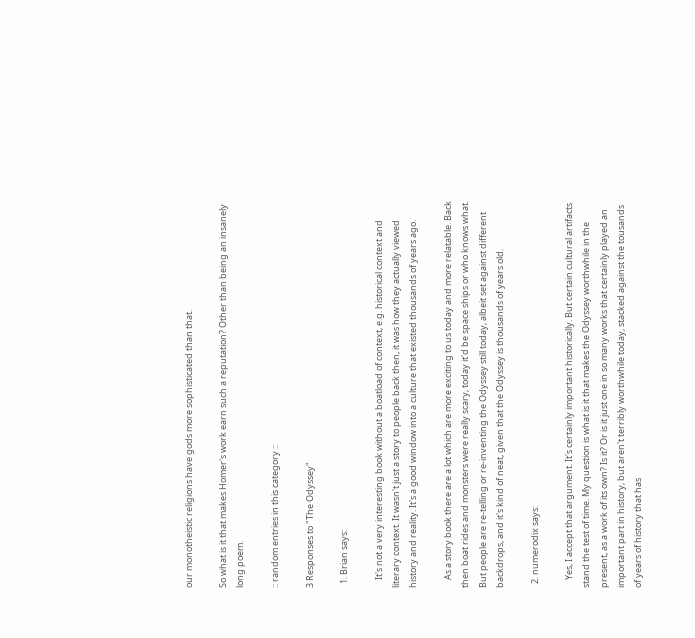our monotheistic religions have gods more sophisticated than that.

So what is it that makes Homer's work earn such a reputation? Other than being an insanely long poem.

:: random entries in this category ::

3 Responses to "The Odyssey"

  1. Brian says:

    It's not a very interesting book without a boatload of context, e.g. historical context and literary context. It wasn't just a story to people back then, it was how they actually viewed history and reality. It's a good window into a culture that existed thousands of years ago.

    As a story book there are a lot which are more exciting to us today and more relatable. Back then boat rides and monsters were really scary, today it'd be space ships or who knows what. But people are re-telling or re-inventing the Odyssey still today, albeit set against different backdrops, and it's kind of neat, given that the Odyssey is thousands of years old.

  2. numerodix says:

    Yes, I accept that argument. It's certainly important historically. But certain cultural artifacts stand the test of time. My question is what is it that makes the Odyssey worthwhile in the present, as a work of its own? Is it? Or is it just one in so many works that certainly played an important part in history, but aren't terribly worthwhile today, stacked against the tousands of years of history that has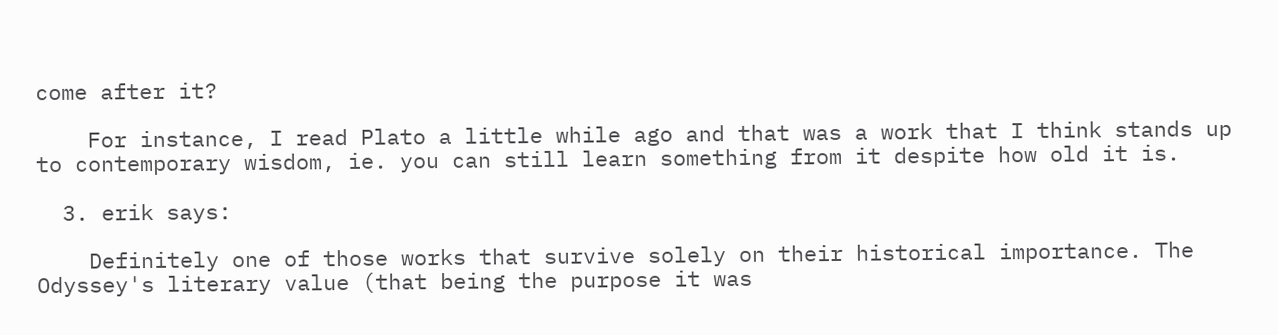come after it?

    For instance, I read Plato a little while ago and that was a work that I think stands up to contemporary wisdom, ie. you can still learn something from it despite how old it is.

  3. erik says:

    Definitely one of those works that survive solely on their historical importance. The Odyssey's literary value (that being the purpose it was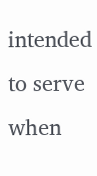intended to serve when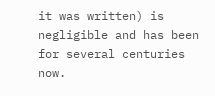it was written) is negligible and has been for several centuries now.